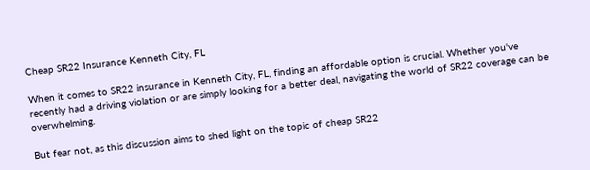Cheap SR22 Insurance Kenneth City, FL

When it comes to SR22 insurance in Kenneth City, FL, finding an affordable option is crucial. Whether you've recently had a driving violation or are simply looking for a better deal, navigating the world of SR22 coverage can be overwhelming.

But fear not, as this discussion aims to shed light on the topic of cheap SR22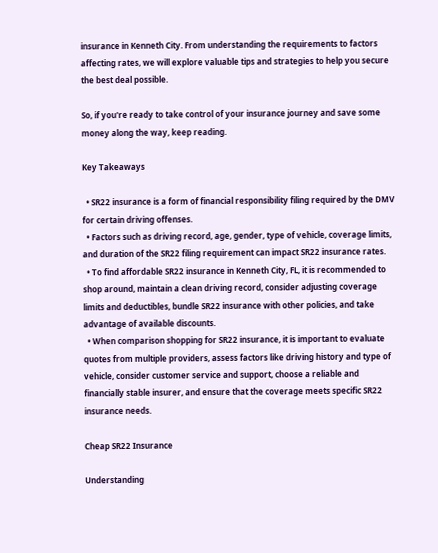insurance in Kenneth City. From understanding the requirements to factors affecting rates, we will explore valuable tips and strategies to help you secure the best deal possible.

So, if you're ready to take control of your insurance journey and save some money along the way, keep reading.

Key Takeaways

  • SR22 insurance is a form of financial responsibility filing required by the DMV for certain driving offenses.
  • Factors such as driving record, age, gender, type of vehicle, coverage limits, and duration of the SR22 filing requirement can impact SR22 insurance rates.
  • To find affordable SR22 insurance in Kenneth City, FL, it is recommended to shop around, maintain a clean driving record, consider adjusting coverage limits and deductibles, bundle SR22 insurance with other policies, and take advantage of available discounts.
  • When comparison shopping for SR22 insurance, it is important to evaluate quotes from multiple providers, assess factors like driving history and type of vehicle, consider customer service and support, choose a reliable and financially stable insurer, and ensure that the coverage meets specific SR22 insurance needs.

Cheap SR22 Insurance

Understanding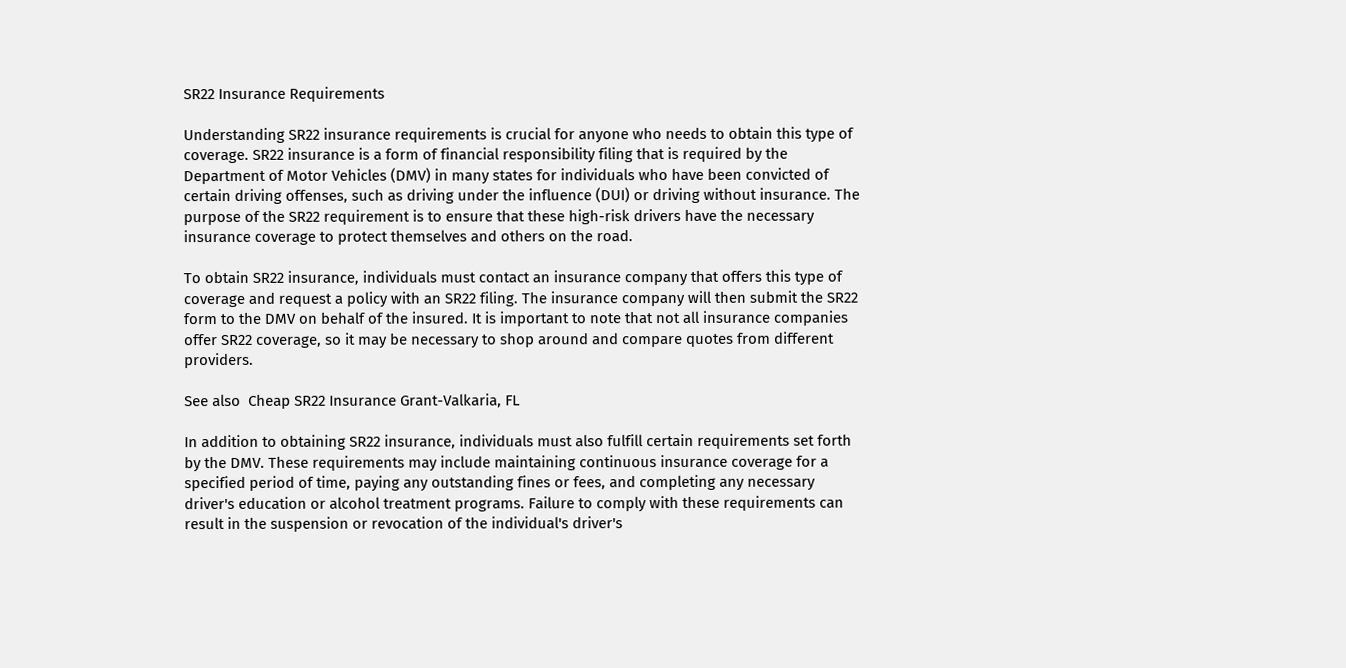SR22 Insurance Requirements

Understanding SR22 insurance requirements is crucial for anyone who needs to obtain this type of coverage. SR22 insurance is a form of financial responsibility filing that is required by the Department of Motor Vehicles (DMV) in many states for individuals who have been convicted of certain driving offenses, such as driving under the influence (DUI) or driving without insurance. The purpose of the SR22 requirement is to ensure that these high-risk drivers have the necessary insurance coverage to protect themselves and others on the road.

To obtain SR22 insurance, individuals must contact an insurance company that offers this type of coverage and request a policy with an SR22 filing. The insurance company will then submit the SR22 form to the DMV on behalf of the insured. It is important to note that not all insurance companies offer SR22 coverage, so it may be necessary to shop around and compare quotes from different providers.

See also  Cheap SR22 Insurance Grant-Valkaria, FL

In addition to obtaining SR22 insurance, individuals must also fulfill certain requirements set forth by the DMV. These requirements may include maintaining continuous insurance coverage for a specified period of time, paying any outstanding fines or fees, and completing any necessary driver's education or alcohol treatment programs. Failure to comply with these requirements can result in the suspension or revocation of the individual's driver's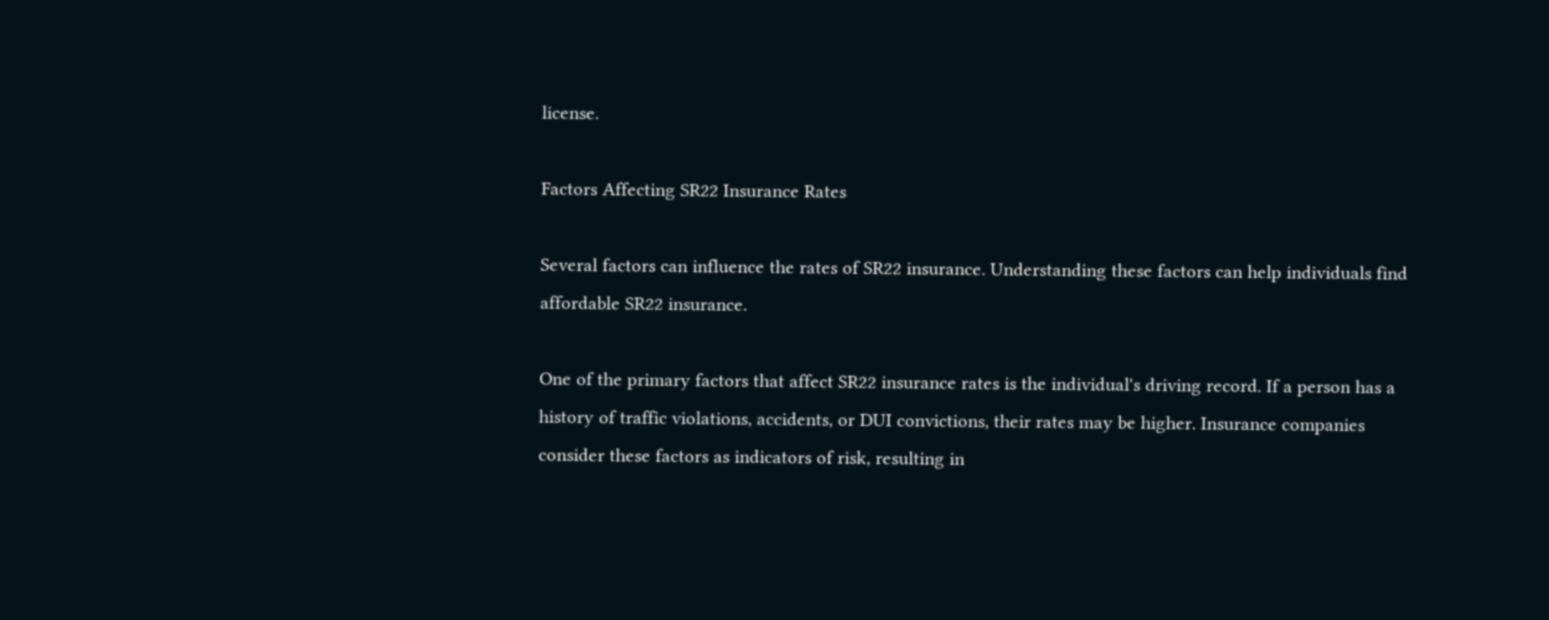license.

Factors Affecting SR22 Insurance Rates

Several factors can influence the rates of SR22 insurance. Understanding these factors can help individuals find affordable SR22 insurance.

One of the primary factors that affect SR22 insurance rates is the individual's driving record. If a person has a history of traffic violations, accidents, or DUI convictions, their rates may be higher. Insurance companies consider these factors as indicators of risk, resulting in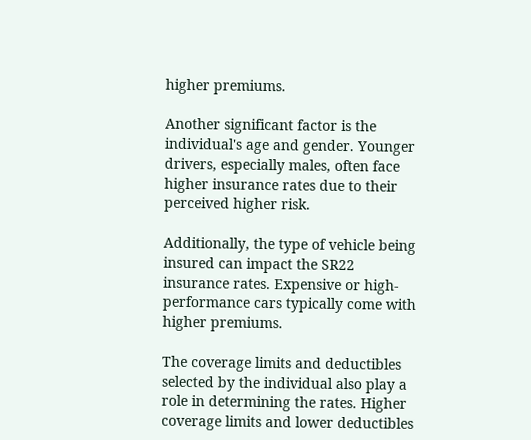higher premiums.

Another significant factor is the individual's age and gender. Younger drivers, especially males, often face higher insurance rates due to their perceived higher risk.

Additionally, the type of vehicle being insured can impact the SR22 insurance rates. Expensive or high-performance cars typically come with higher premiums.

The coverage limits and deductibles selected by the individual also play a role in determining the rates. Higher coverage limits and lower deductibles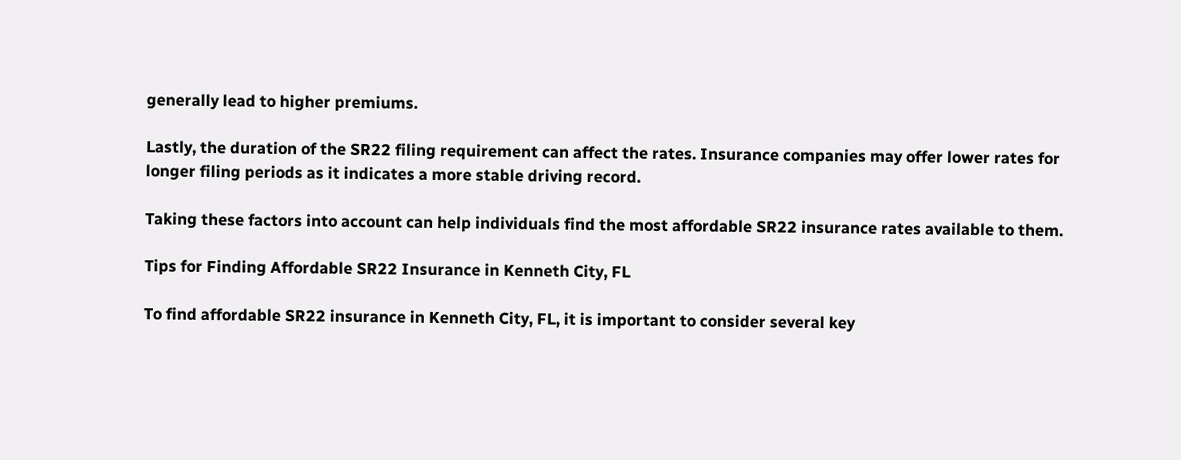generally lead to higher premiums.

Lastly, the duration of the SR22 filing requirement can affect the rates. Insurance companies may offer lower rates for longer filing periods as it indicates a more stable driving record.

Taking these factors into account can help individuals find the most affordable SR22 insurance rates available to them.

Tips for Finding Affordable SR22 Insurance in Kenneth City, FL

To find affordable SR22 insurance in Kenneth City, FL, it is important to consider several key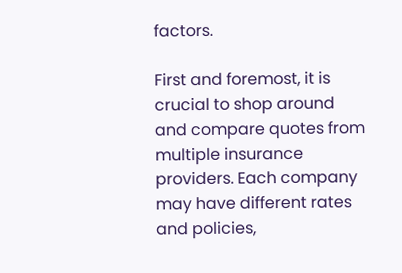factors.

First and foremost, it is crucial to shop around and compare quotes from multiple insurance providers. Each company may have different rates and policies,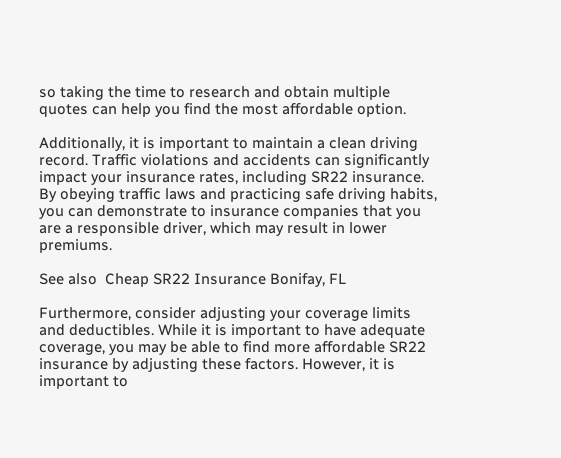so taking the time to research and obtain multiple quotes can help you find the most affordable option.

Additionally, it is important to maintain a clean driving record. Traffic violations and accidents can significantly impact your insurance rates, including SR22 insurance. By obeying traffic laws and practicing safe driving habits, you can demonstrate to insurance companies that you are a responsible driver, which may result in lower premiums.

See also  Cheap SR22 Insurance Bonifay, FL

Furthermore, consider adjusting your coverage limits and deductibles. While it is important to have adequate coverage, you may be able to find more affordable SR22 insurance by adjusting these factors. However, it is important to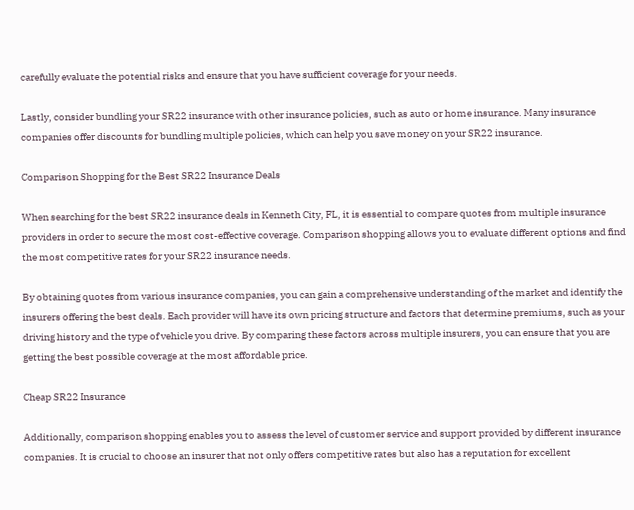carefully evaluate the potential risks and ensure that you have sufficient coverage for your needs.

Lastly, consider bundling your SR22 insurance with other insurance policies, such as auto or home insurance. Many insurance companies offer discounts for bundling multiple policies, which can help you save money on your SR22 insurance.

Comparison Shopping for the Best SR22 Insurance Deals

When searching for the best SR22 insurance deals in Kenneth City, FL, it is essential to compare quotes from multiple insurance providers in order to secure the most cost-effective coverage. Comparison shopping allows you to evaluate different options and find the most competitive rates for your SR22 insurance needs.

By obtaining quotes from various insurance companies, you can gain a comprehensive understanding of the market and identify the insurers offering the best deals. Each provider will have its own pricing structure and factors that determine premiums, such as your driving history and the type of vehicle you drive. By comparing these factors across multiple insurers, you can ensure that you are getting the best possible coverage at the most affordable price.

Cheap SR22 Insurance

Additionally, comparison shopping enables you to assess the level of customer service and support provided by different insurance companies. It is crucial to choose an insurer that not only offers competitive rates but also has a reputation for excellent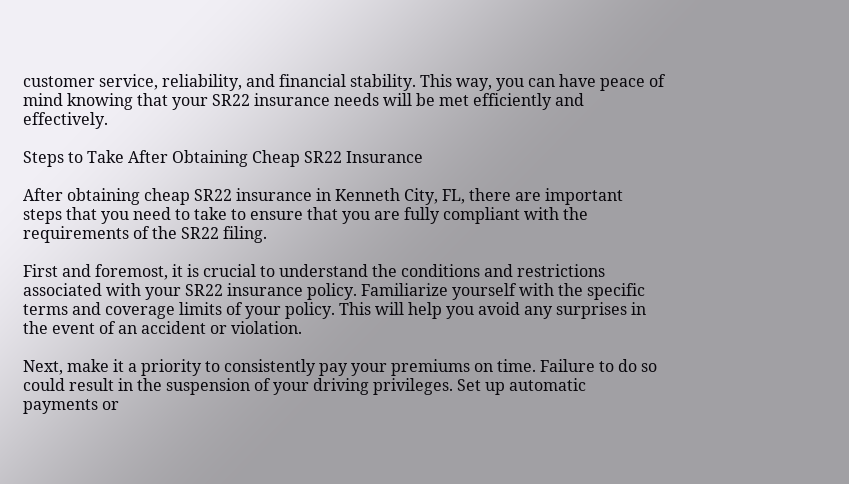customer service, reliability, and financial stability. This way, you can have peace of mind knowing that your SR22 insurance needs will be met efficiently and effectively.

Steps to Take After Obtaining Cheap SR22 Insurance

After obtaining cheap SR22 insurance in Kenneth City, FL, there are important steps that you need to take to ensure that you are fully compliant with the requirements of the SR22 filing.

First and foremost, it is crucial to understand the conditions and restrictions associated with your SR22 insurance policy. Familiarize yourself with the specific terms and coverage limits of your policy. This will help you avoid any surprises in the event of an accident or violation.

Next, make it a priority to consistently pay your premiums on time. Failure to do so could result in the suspension of your driving privileges. Set up automatic payments or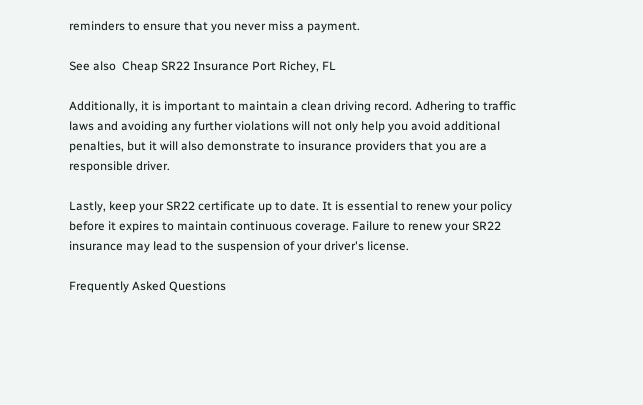reminders to ensure that you never miss a payment.

See also  Cheap SR22 Insurance Port Richey, FL

Additionally, it is important to maintain a clean driving record. Adhering to traffic laws and avoiding any further violations will not only help you avoid additional penalties, but it will also demonstrate to insurance providers that you are a responsible driver.

Lastly, keep your SR22 certificate up to date. It is essential to renew your policy before it expires to maintain continuous coverage. Failure to renew your SR22 insurance may lead to the suspension of your driver's license.

Frequently Asked Questions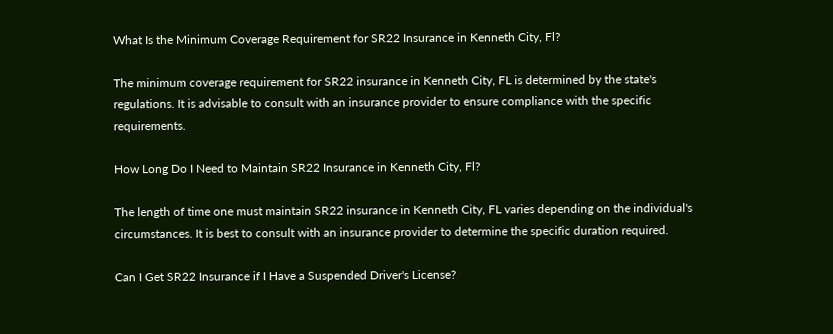What Is the Minimum Coverage Requirement for SR22 Insurance in Kenneth City, Fl?

The minimum coverage requirement for SR22 insurance in Kenneth City, FL is determined by the state's regulations. It is advisable to consult with an insurance provider to ensure compliance with the specific requirements.

How Long Do I Need to Maintain SR22 Insurance in Kenneth City, Fl?

The length of time one must maintain SR22 insurance in Kenneth City, FL varies depending on the individual's circumstances. It is best to consult with an insurance provider to determine the specific duration required.

Can I Get SR22 Insurance if I Have a Suspended Driver's License?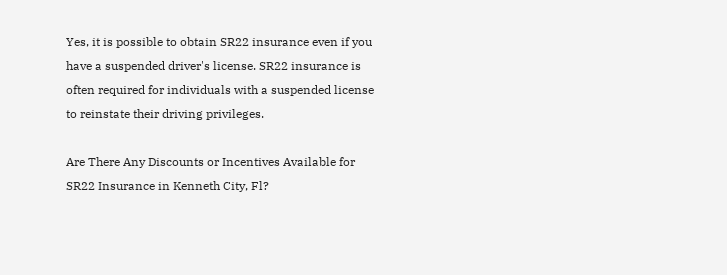Yes, it is possible to obtain SR22 insurance even if you have a suspended driver's license. SR22 insurance is often required for individuals with a suspended license to reinstate their driving privileges.

Are There Any Discounts or Incentives Available for SR22 Insurance in Kenneth City, Fl?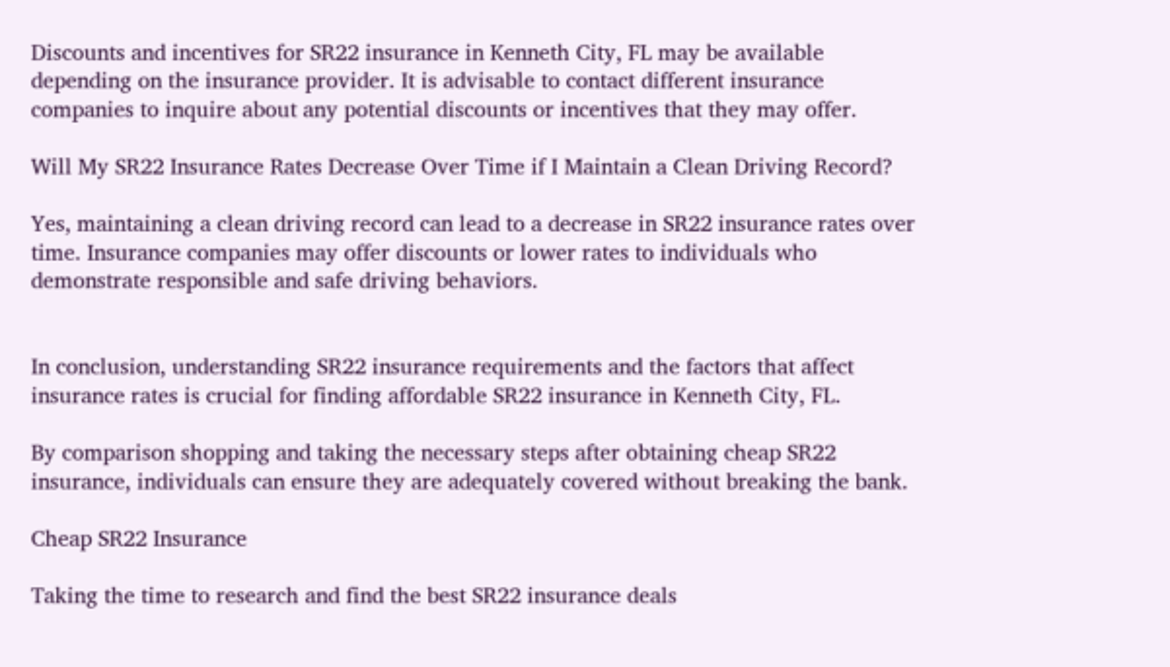Discounts and incentives for SR22 insurance in Kenneth City, FL may be available depending on the insurance provider. It is advisable to contact different insurance companies to inquire about any potential discounts or incentives that they may offer.

Will My SR22 Insurance Rates Decrease Over Time if I Maintain a Clean Driving Record?

Yes, maintaining a clean driving record can lead to a decrease in SR22 insurance rates over time. Insurance companies may offer discounts or lower rates to individuals who demonstrate responsible and safe driving behaviors.


In conclusion, understanding SR22 insurance requirements and the factors that affect insurance rates is crucial for finding affordable SR22 insurance in Kenneth City, FL.

By comparison shopping and taking the necessary steps after obtaining cheap SR22 insurance, individuals can ensure they are adequately covered without breaking the bank.

Cheap SR22 Insurance

Taking the time to research and find the best SR22 insurance deals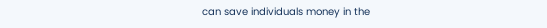can save individuals money in the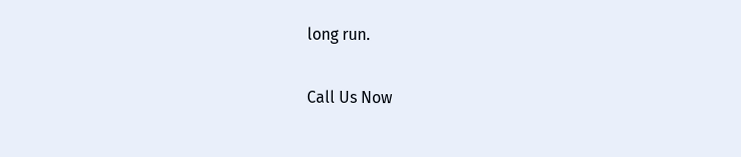long run.

Call Us Now